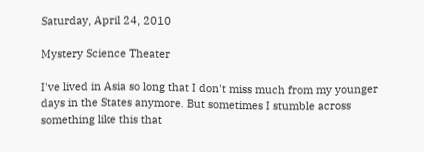Saturday, April 24, 2010

Mystery Science Theater

I've lived in Asia so long that I don't miss much from my younger days in the States anymore. But sometimes I stumble across something like this that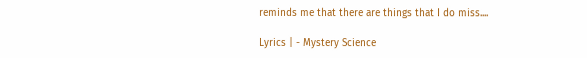reminds me that there are things that I do miss....

Lyrics | - Mystery Science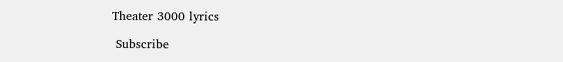Theater 3000 lyrics

 Subscribe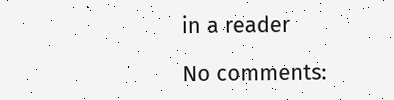in a reader

No comments: